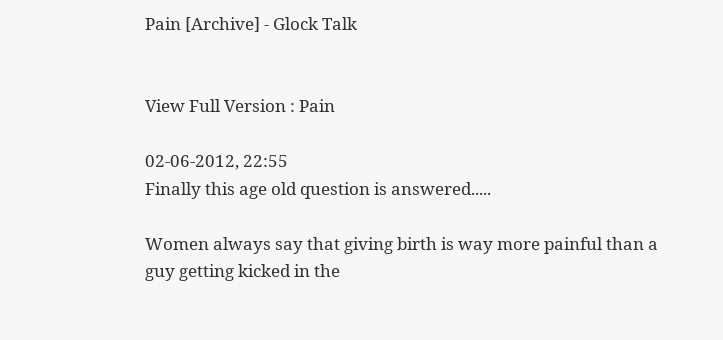Pain [Archive] - Glock Talk


View Full Version : Pain

02-06-2012, 22:55
Finally this age old question is answered.....

Women always say that giving birth is way more painful than a guy getting kicked in the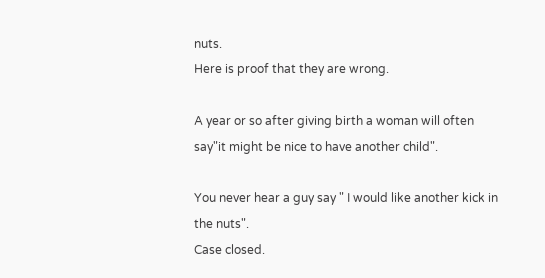nuts.
Here is proof that they are wrong.

A year or so after giving birth a woman will often say"it might be nice to have another child".

You never hear a guy say " I would like another kick in the nuts".
Case closed.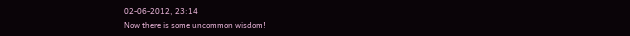02-06-2012, 23:14
Now there is some uncommon wisdom!